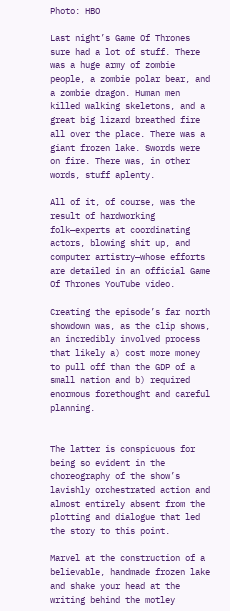Photo: HBO

Last night’s Game Of Thrones sure had a lot of stuff. There was a huge army of zombie people, a zombie polar bear, and a zombie dragon. Human men killed walking skeletons, and a great big lizard breathed fire all over the place. There was a giant frozen lake. Swords were on fire. There was, in other words, stuff aplenty.

All of it, of course, was the result of hardworking folk—experts at coordinating actors, blowing shit up, and computer artistry—whose efforts are detailed in an official Game Of Thrones YouTube video.

Creating the episode’s far north showdown was, as the clip shows, an incredibly involved process that likely a) cost more money to pull off than the GDP of a small nation and b) required enormous forethought and careful planning.


The latter is conspicuous for being so evident in the choreography of the show’s lavishly orchestrated action and almost entirely absent from the plotting and dialogue that led the story to this point.

Marvel at the construction of a believable, handmade frozen lake and shake your head at the writing behind the motley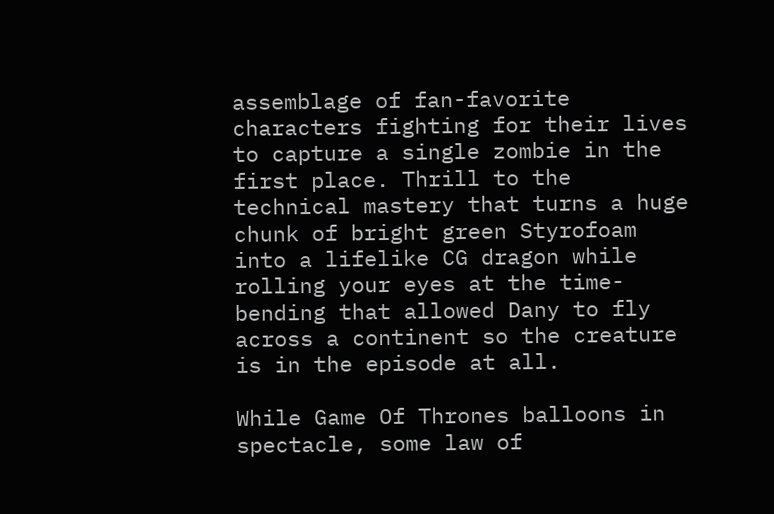assemblage of fan-favorite characters fighting for their lives to capture a single zombie in the first place. Thrill to the technical mastery that turns a huge chunk of bright green Styrofoam into a lifelike CG dragon while rolling your eyes at the time-bending that allowed Dany to fly across a continent so the creature is in the episode at all.

While Game Of Thrones balloons in spectacle, some law of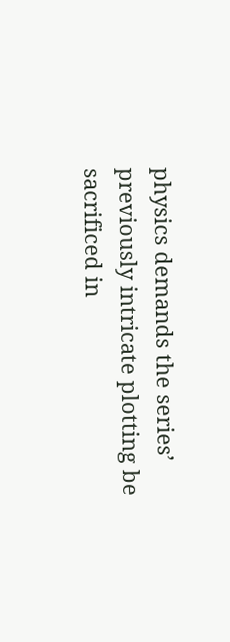physics demands the series’ previously intricate plotting be sacrificed in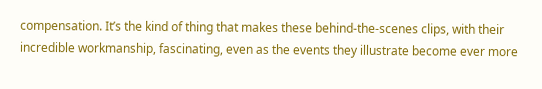compensation. It’s the kind of thing that makes these behind-the-scenes clips, with their incredible workmanship, fascinating, even as the events they illustrate become ever more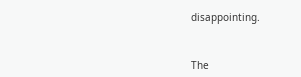disappointing.


The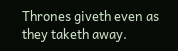Thrones giveth even as they taketh away.